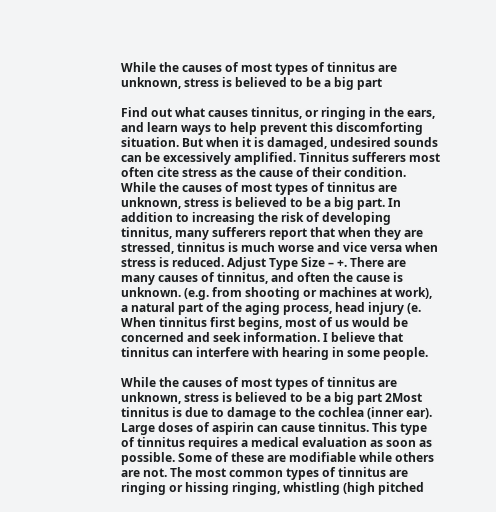While the causes of most types of tinnitus are unknown, stress is believed to be a big part

Find out what causes tinnitus, or ringing in the ears, and learn ways to help prevent this discomforting situation. But when it is damaged, undesired sounds can be excessively amplified. Tinnitus sufferers most often cite stress as the cause of their condition. While the causes of most types of tinnitus are unknown, stress is believed to be a big part. In addition to increasing the risk of developing tinnitus, many sufferers report that when they are stressed, tinnitus is much worse and vice versa when stress is reduced. Adjust Type Size – +. There are many causes of tinnitus, and often the cause is unknown. (e.g. from shooting or machines at work), a natural part of the aging process, head injury (e. When tinnitus first begins, most of us would be concerned and seek information. I believe that tinnitus can interfere with hearing in some people.

While the causes of most types of tinnitus are unknown, stress is believed to be a big part 2Most tinnitus is due to damage to the cochlea (inner ear). Large doses of aspirin can cause tinnitus. This type of tinnitus requires a medical evaluation as soon as possible. Some of these are modifiable while others are not. The most common types of tinnitus are ringing or hissing ringing, whistling (high pitched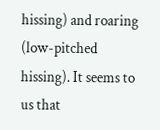hissing) and roaring (low-pitched hissing). It seems to us that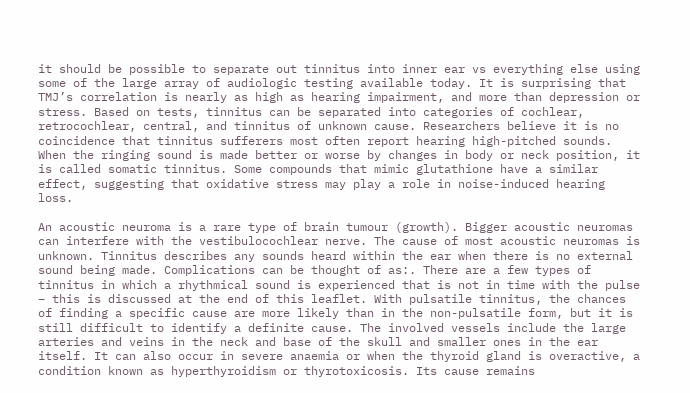it should be possible to separate out tinnitus into inner ear vs everything else using some of the large array of audiologic testing available today. It is surprising that TMJ’s correlation is nearly as high as hearing impairment, and more than depression or stress. Based on tests, tinnitus can be separated into categories of cochlear, retrocochlear, central, and tinnitus of unknown cause. Researchers believe it is no coincidence that tinnitus sufferers most often report hearing high-pitched sounds. When the ringing sound is made better or worse by changes in body or neck position, it is called somatic tinnitus. Some compounds that mimic glutathione have a similar effect, suggesting that oxidative stress may play a role in noise-induced hearing loss.

An acoustic neuroma is a rare type of brain tumour (growth). Bigger acoustic neuromas can interfere with the vestibulocochlear nerve. The cause of most acoustic neuromas is unknown. Tinnitus describes any sounds heard within the ear when there is no external sound being made. Complications can be thought of as:. There are a few types of tinnitus in which a rhythmical sound is experienced that is not in time with the pulse – this is discussed at the end of this leaflet. With pulsatile tinnitus, the chances of finding a specific cause are more likely than in the non-pulsatile form, but it is still difficult to identify a definite cause. The involved vessels include the large arteries and veins in the neck and base of the skull and smaller ones in the ear itself. It can also occur in severe anaemia or when the thyroid gland is overactive, a condition known as hyperthyroidism or thyrotoxicosis. Its cause remains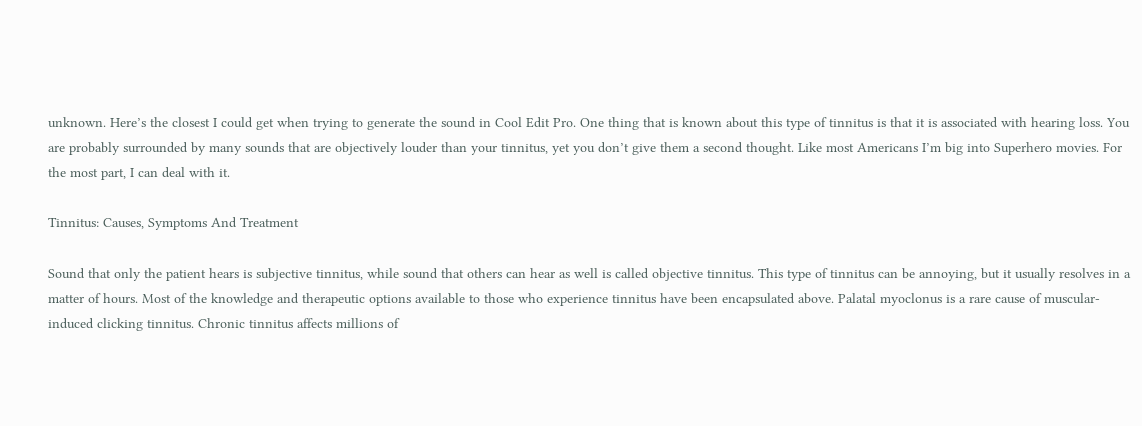unknown. Here’s the closest I could get when trying to generate the sound in Cool Edit Pro. One thing that is known about this type of tinnitus is that it is associated with hearing loss. You are probably surrounded by many sounds that are objectively louder than your tinnitus, yet you don’t give them a second thought. Like most Americans I’m big into Superhero movies. For the most part, I can deal with it.

Tinnitus: Causes, Symptoms And Treatment

Sound that only the patient hears is subjective tinnitus, while sound that others can hear as well is called objective tinnitus. This type of tinnitus can be annoying, but it usually resolves in a matter of hours. Most of the knowledge and therapeutic options available to those who experience tinnitus have been encapsulated above. Palatal myoclonus is a rare cause of muscular-induced clicking tinnitus. Chronic tinnitus affects millions of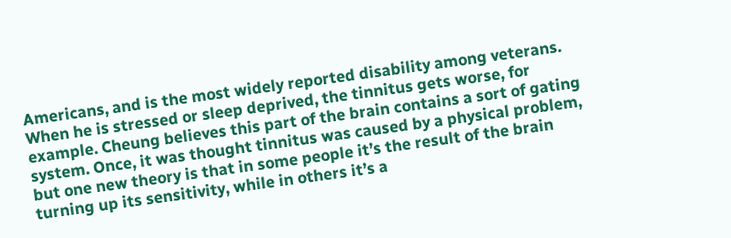Americans, and is the most widely reported disability among veterans. When he is stressed or sleep deprived, the tinnitus gets worse, for example. Cheung believes this part of the brain contains a sort of gating system. Once, it was thought tinnitus was caused by a physical problem, but one new theory is that in some people it’s the result of the brain turning up its sensitivity, while in others it’s a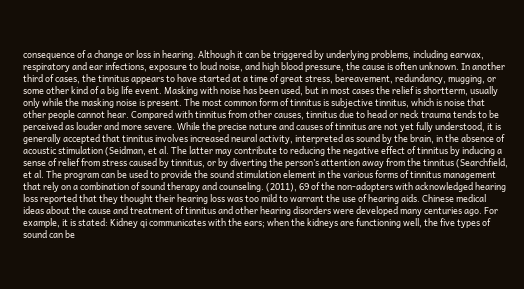consequence of a change or loss in hearing. Although it can be triggered by underlying problems, including earwax, respiratory and ear infections, exposure to loud noise, and high blood pressure, the cause is often unknown. In another third of cases, the tinnitus appears to have started at a time of great stress, bereavement, redundancy, mugging, or some other kind of a big life event. Masking with noise has been used, but in most cases the relief is shortterm, usually only while the masking noise is present. The most common form of tinnitus is subjective tinnitus, which is noise that other people cannot hear. Compared with tinnitus from other causes, tinnitus due to head or neck trauma tends to be perceived as louder and more severe. While the precise nature and causes of tinnitus are not yet fully understood, it is generally accepted that tinnitus involves increased neural activity, interpreted as sound by the brain, in the absence of acoustic stimulation (Seidman, et al. The latter may contribute to reducing the negative effect of tinnitus by inducing a sense of relief from stress caused by tinnitus, or by diverting the person’s attention away from the tinnitus (Searchfield, et al. The program can be used to provide the sound stimulation element in the various forms of tinnitus management that rely on a combination of sound therapy and counseling. (2011), 69 of the non-adopters with acknowledged hearing loss reported that they thought their hearing loss was too mild to warrant the use of hearing aids. Chinese medical ideas about the cause and treatment of tinnitus and other hearing disorders were developed many centuries ago. For example, it is stated: Kidney qi communicates with the ears; when the kidneys are functioning well, the five types of sound can be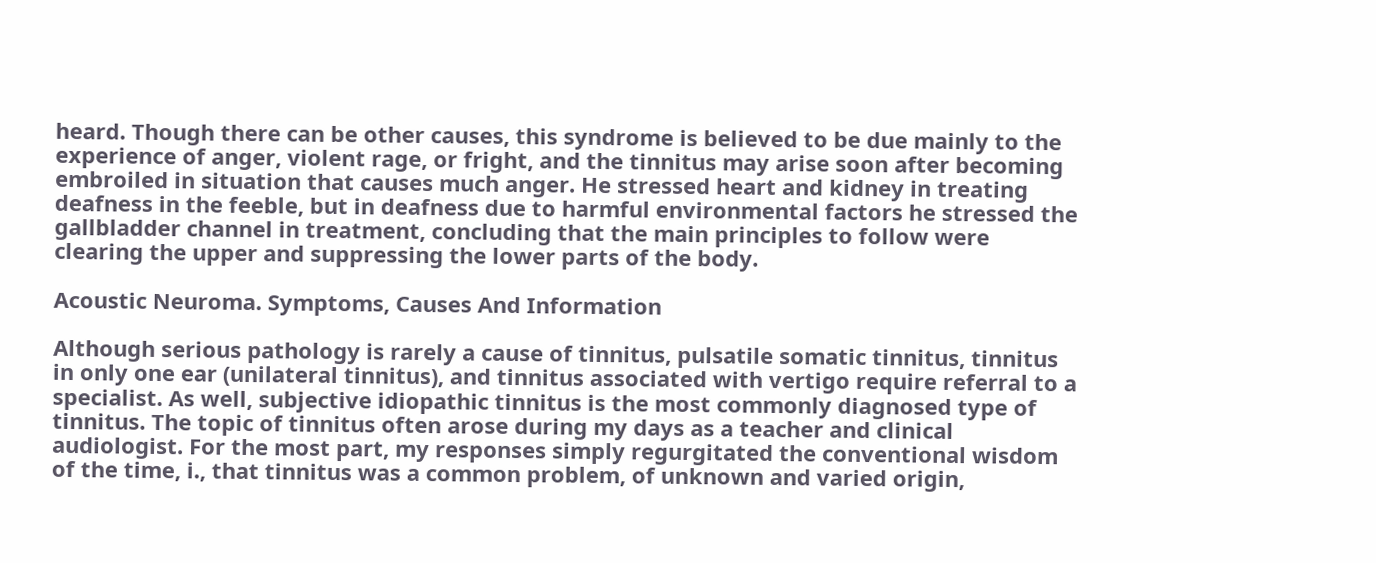heard. Though there can be other causes, this syndrome is believed to be due mainly to the experience of anger, violent rage, or fright, and the tinnitus may arise soon after becoming embroiled in situation that causes much anger. He stressed heart and kidney in treating deafness in the feeble, but in deafness due to harmful environmental factors he stressed the gallbladder channel in treatment, concluding that the main principles to follow were clearing the upper and suppressing the lower parts of the body.

Acoustic Neuroma. Symptoms, Causes And Information

Although serious pathology is rarely a cause of tinnitus, pulsatile somatic tinnitus, tinnitus in only one ear (unilateral tinnitus), and tinnitus associated with vertigo require referral to a specialist. As well, subjective idiopathic tinnitus is the most commonly diagnosed type of tinnitus. The topic of tinnitus often arose during my days as a teacher and clinical audiologist. For the most part, my responses simply regurgitated the conventional wisdom of the time, i., that tinnitus was a common problem, of unknown and varied origin,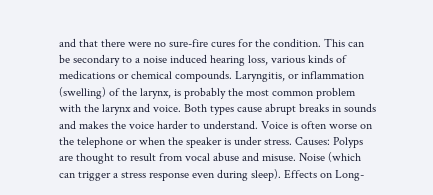and that there were no sure-fire cures for the condition. This can be secondary to a noise induced hearing loss, various kinds of medications or chemical compounds. Laryngitis, or inflammation (swelling) of the larynx, is probably the most common problem with the larynx and voice. Both types cause abrupt breaks in sounds and makes the voice harder to understand. Voice is often worse on the telephone or when the speaker is under stress. Causes: Polyps are thought to result from vocal abuse and misuse. Noise (which can trigger a stress response even during sleep). Effects on Long-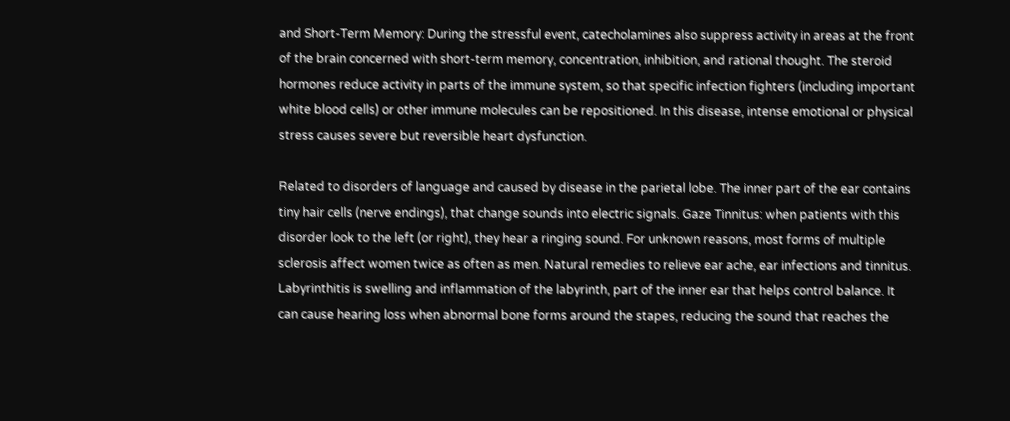and Short-Term Memory: During the stressful event, catecholamines also suppress activity in areas at the front of the brain concerned with short-term memory, concentration, inhibition, and rational thought. The steroid hormones reduce activity in parts of the immune system, so that specific infection fighters (including important white blood cells) or other immune molecules can be repositioned. In this disease, intense emotional or physical stress causes severe but reversible heart dysfunction.

Related to disorders of language and caused by disease in the parietal lobe. The inner part of the ear contains tiny hair cells (nerve endings), that change sounds into electric signals. Gaze Tinnitus: when patients with this disorder look to the left (or right), they hear a ringing sound. For unknown reasons, most forms of multiple sclerosis affect women twice as often as men. Natural remedies to relieve ear ache, ear infections and tinnitus. Labyrinthitis is swelling and inflammation of the labyrinth, part of the inner ear that helps control balance. It can cause hearing loss when abnormal bone forms around the stapes, reducing the sound that reaches the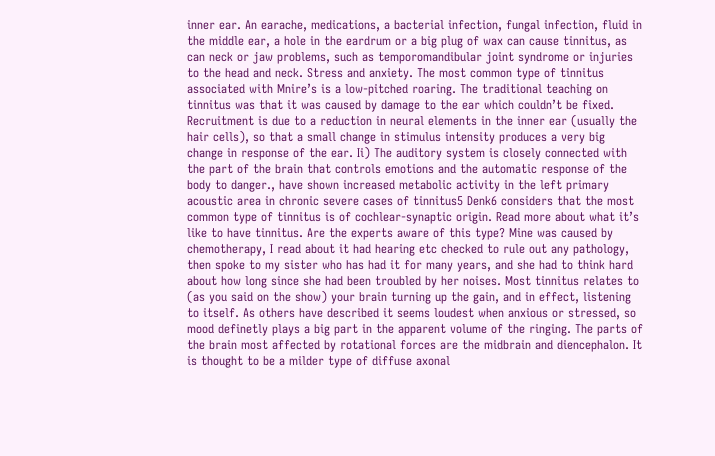inner ear. An earache, medications, a bacterial infection, fungal infection, fluid in the middle ear, a hole in the eardrum or a big plug of wax can cause tinnitus, as can neck or jaw problems, such as temporomandibular joint syndrome or injuries to the head and neck. Stress and anxiety. The most common type of tinnitus associated with Mnire’s is a low-pitched roaring. The traditional teaching on tinnitus was that it was caused by damage to the ear which couldn’t be fixed. Recruitment is due to a reduction in neural elements in the inner ear (usually the hair cells), so that a small change in stimulus intensity produces a very big change in response of the ear. Ii) The auditory system is closely connected with the part of the brain that controls emotions and the automatic response of the body to danger., have shown increased metabolic activity in the left primary acoustic area in chronic severe cases of tinnitus5 Denk6 considers that the most common type of tinnitus is of cochlear-synaptic origin. Read more about what it’s like to have tinnitus. Are the experts aware of this type? Mine was caused by chemotherapy, I read about it had hearing etc checked to rule out any pathology, then spoke to my sister who has had it for many years, and she had to think hard about how long since she had been troubled by her noises. Most tinnitus relates to (as you said on the show) your brain turning up the gain, and in effect, listening to itself. As others have described it seems loudest when anxious or stressed, so mood definetly plays a big part in the apparent volume of the ringing. The parts of the brain most affected by rotational forces are the midbrain and diencephalon. It is thought to be a milder type of diffuse axonal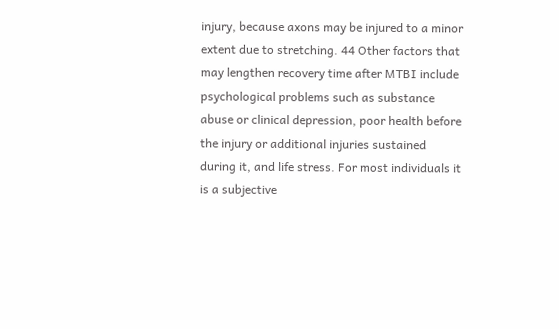injury, because axons may be injured to a minor extent due to stretching. 44 Other factors that may lengthen recovery time after MTBI include psychological problems such as substance abuse or clinical depression, poor health before the injury or additional injuries sustained during it, and life stress. For most individuals it is a subjective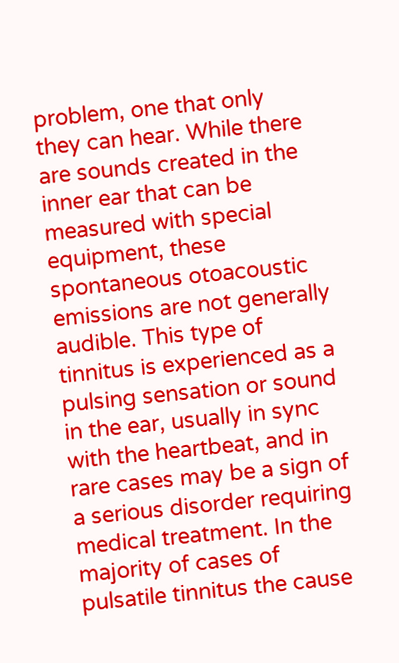problem, one that only they can hear. While there are sounds created in the inner ear that can be measured with special equipment, these spontaneous otoacoustic emissions are not generally audible. This type of tinnitus is experienced as a pulsing sensation or sound in the ear, usually in sync with the heartbeat, and in rare cases may be a sign of a serious disorder requiring medical treatment. In the majority of cases of pulsatile tinnitus the cause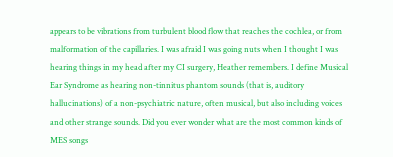appears to be vibrations from turbulent blood flow that reaches the cochlea, or from malformation of the capillaries. I was afraid I was going nuts when I thought I was hearing things in my head after my CI surgery, Heather remembers. I define Musical Ear Syndrome as hearing non-tinnitus phantom sounds (that is, auditory hallucinations) of a non-psychiatric nature, often musical, but also including voices and other strange sounds. Did you ever wonder what are the most common kinds of MES songs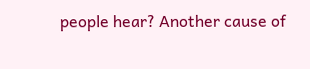people hear? Another cause of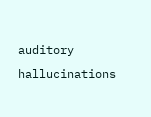auditory hallucinations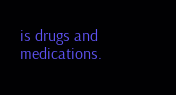is drugs and medications.